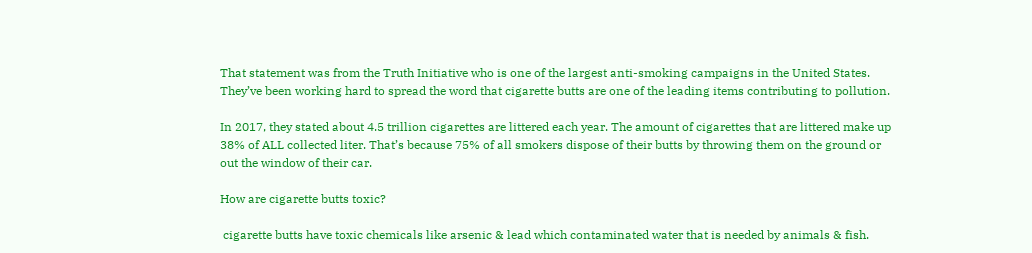That statement was from the Truth Initiative who is one of the largest anti-smoking campaigns in the United States. They’ve been working hard to spread the word that cigarette butts are one of the leading items contributing to pollution.

In 2017, they stated about 4.5 trillion cigarettes are littered each year. The amount of cigarettes that are littered make up 38% of ALL collected liter. That’s because 75% of all smokers dispose of their butts by throwing them on the ground or out the window of their car.

How are cigarette butts toxic?

 cigarette butts have toxic chemicals like arsenic & lead which contaminated water that is needed by animals & fish.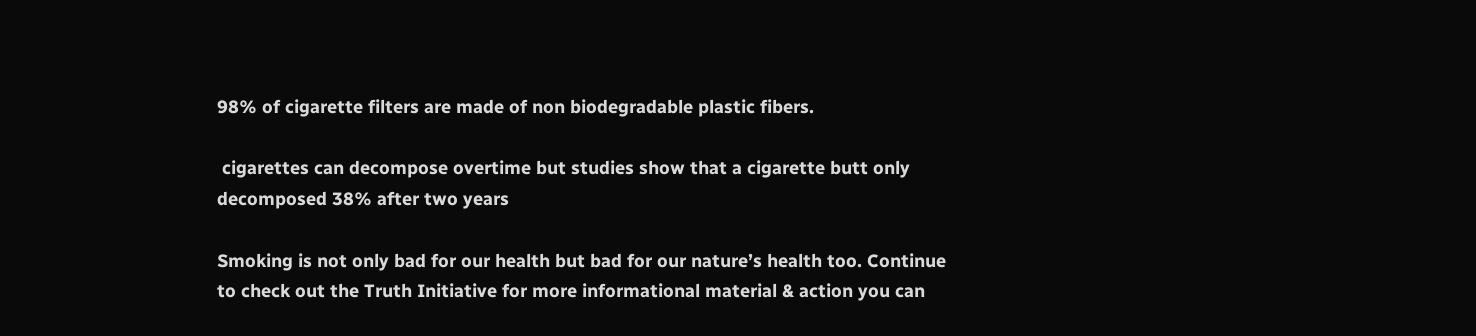98% of cigarette filters are made of non biodegradable plastic fibers.

 cigarettes can decompose overtime but studies show that a cigarette butt only decomposed 38% after two years

Smoking is not only bad for our health but bad for our nature’s health too. Continue to check out the Truth Initiative for more informational material & action you can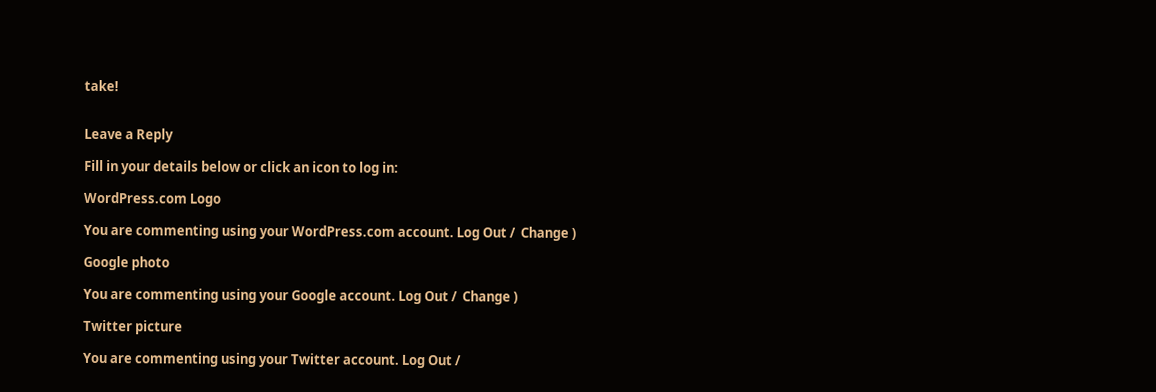take!


Leave a Reply

Fill in your details below or click an icon to log in:

WordPress.com Logo

You are commenting using your WordPress.com account. Log Out /  Change )

Google photo

You are commenting using your Google account. Log Out /  Change )

Twitter picture

You are commenting using your Twitter account. Log Out /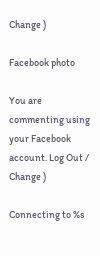Change )

Facebook photo

You are commenting using your Facebook account. Log Out /  Change )

Connecting to %s